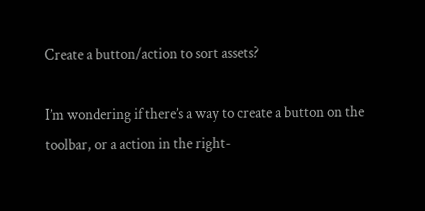Create a button/action to sort assets?

I’m wondering if there’s a way to create a button on the toolbar, or a action in the right-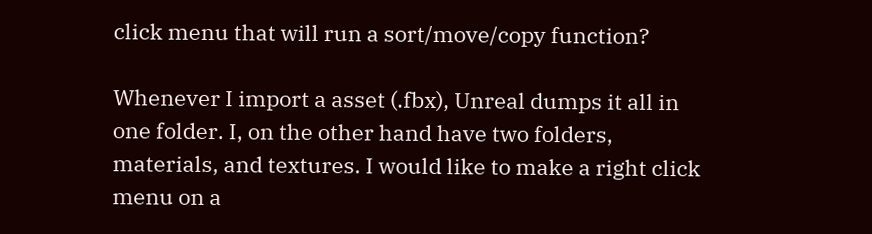click menu that will run a sort/move/copy function?

Whenever I import a asset (.fbx), Unreal dumps it all in one folder. I, on the other hand have two folders, materials, and textures. I would like to make a right click menu on a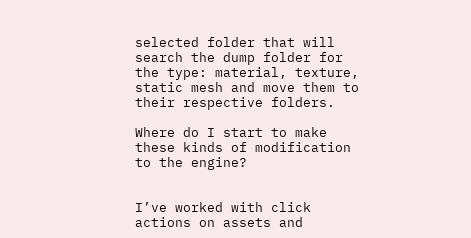selected folder that will search the dump folder for the type: material, texture, static mesh and move them to their respective folders.

Where do I start to make these kinds of modification to the engine?


I’ve worked with click actions on assets and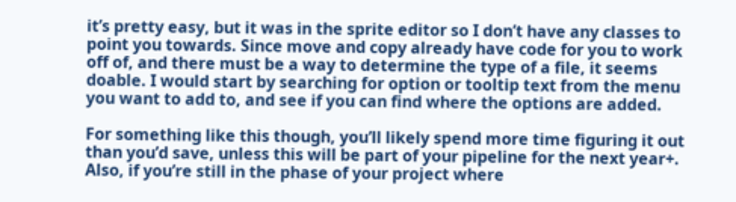it’s pretty easy, but it was in the sprite editor so I don’t have any classes to point you towards. Since move and copy already have code for you to work off of, and there must be a way to determine the type of a file, it seems doable. I would start by searching for option or tooltip text from the menu you want to add to, and see if you can find where the options are added.

For something like this though, you’ll likely spend more time figuring it out than you’d save, unless this will be part of your pipeline for the next year+. Also, if you’re still in the phase of your project where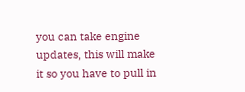you can take engine updates, this will make it so you have to pull in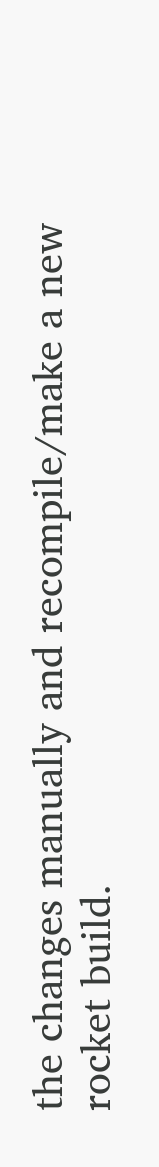the changes manually and recompile/make a new rocket build.